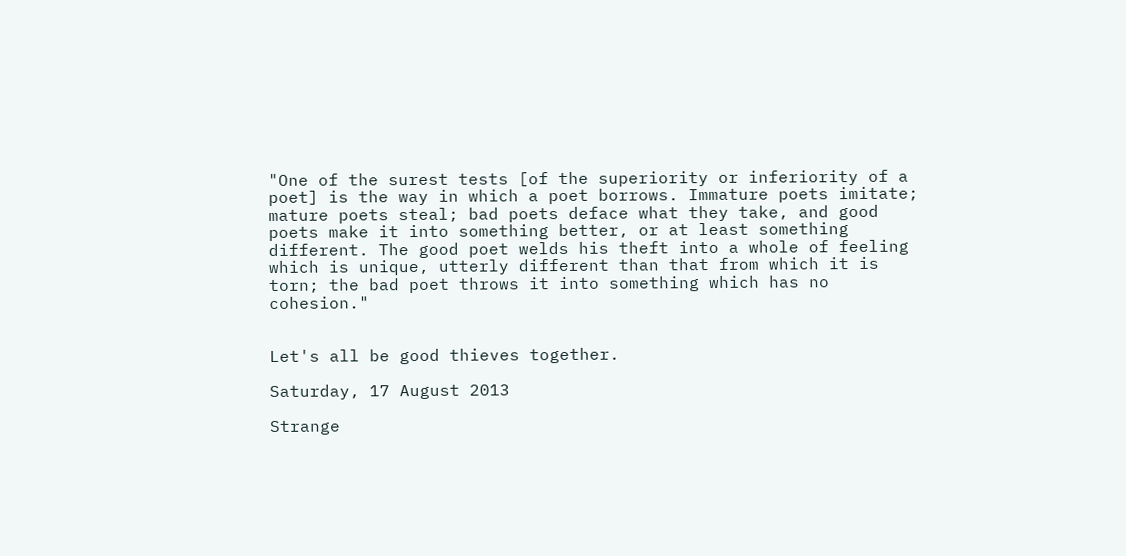"One of the surest tests [of the superiority or inferiority of a poet] is the way in which a poet borrows. Immature poets imitate; mature poets steal; bad poets deface what they take, and good poets make it into something better, or at least something different. The good poet welds his theft into a whole of feeling which is unique, utterly different than that from which it is torn; the bad poet throws it into something which has no cohesion."


Let's all be good thieves together.

Saturday, 17 August 2013

Strange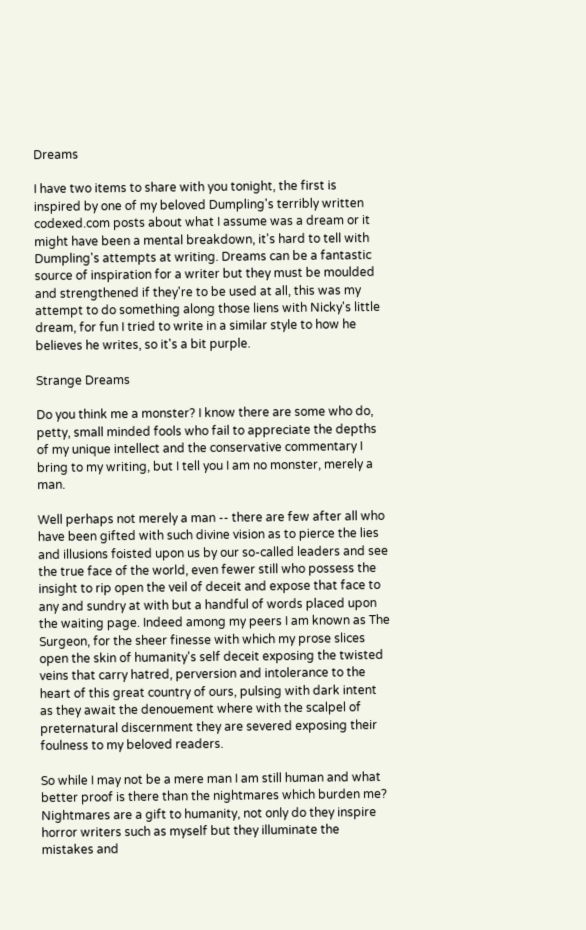Dreams

I have two items to share with you tonight, the first is inspired by one of my beloved Dumpling's terribly written codexed.com posts about what I assume was a dream or it might have been a mental breakdown, it's hard to tell with Dumpling's attempts at writing. Dreams can be a fantastic source of inspiration for a writer but they must be moulded and strengthened if they're to be used at all, this was my attempt to do something along those liens with Nicky's little dream, for fun I tried to write in a similar style to how he believes he writes, so it's a bit purple.

Strange Dreams

Do you think me a monster? I know there are some who do, petty, small minded fools who fail to appreciate the depths of my unique intellect and the conservative commentary I bring to my writing, but I tell you I am no monster, merely a man.

Well perhaps not merely a man -- there are few after all who have been gifted with such divine vision as to pierce the lies and illusions foisted upon us by our so-called leaders and see the true face of the world, even fewer still who possess the insight to rip open the veil of deceit and expose that face to any and sundry at with but a handful of words placed upon the waiting page. Indeed among my peers I am known as The Surgeon, for the sheer finesse with which my prose slices open the skin of humanity's self deceit exposing the twisted veins that carry hatred, perversion and intolerance to the heart of this great country of ours, pulsing with dark intent as they await the denouement where with the scalpel of preternatural discernment they are severed exposing their foulness to my beloved readers.

So while I may not be a mere man I am still human and what better proof is there than the nightmares which burden me? Nightmares are a gift to humanity, not only do they inspire horror writers such as myself but they illuminate the  mistakes and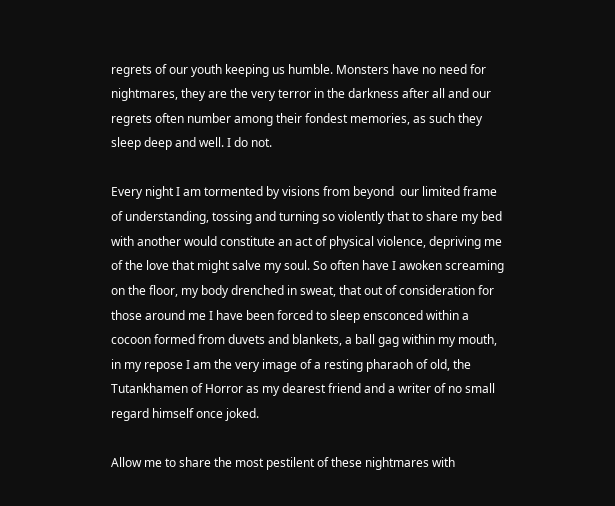regrets of our youth keeping us humble. Monsters have no need for nightmares, they are the very terror in the darkness after all and our regrets often number among their fondest memories, as such they sleep deep and well. I do not.

Every night I am tormented by visions from beyond  our limited frame of understanding, tossing and turning so violently that to share my bed with another would constitute an act of physical violence, depriving me of the love that might salve my soul. So often have I awoken screaming on the floor, my body drenched in sweat, that out of consideration for those around me I have been forced to sleep ensconced within a cocoon formed from duvets and blankets, a ball gag within my mouth, in my repose I am the very image of a resting pharaoh of old, the Tutankhamen of Horror as my dearest friend and a writer of no small regard himself once joked.

Allow me to share the most pestilent of these nightmares with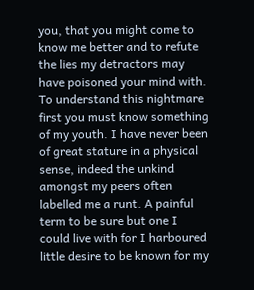you, that you might come to know me better and to refute the lies my detractors may have poisoned your mind with. To understand this nightmare first you must know something of my youth. I have never been of great stature in a physical sense, indeed the unkind amongst my peers often labelled me a runt. A painful term to be sure but one I could live with for I harboured little desire to be known for my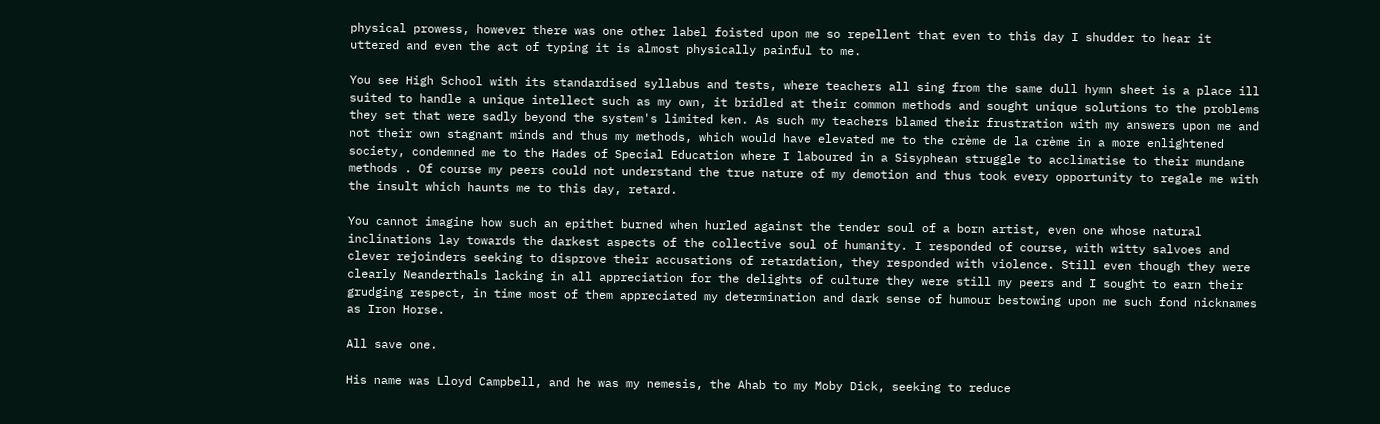physical prowess, however there was one other label foisted upon me so repellent that even to this day I shudder to hear it uttered and even the act of typing it is almost physically painful to me.

You see High School with its standardised syllabus and tests, where teachers all sing from the same dull hymn sheet is a place ill suited to handle a unique intellect such as my own, it bridled at their common methods and sought unique solutions to the problems they set that were sadly beyond the system's limited ken. As such my teachers blamed their frustration with my answers upon me and not their own stagnant minds and thus my methods, which would have elevated me to the crème de la crème in a more enlightened society, condemned me to the Hades of Special Education where I laboured in a Sisyphean struggle to acclimatise to their mundane methods . Of course my peers could not understand the true nature of my demotion and thus took every opportunity to regale me with the insult which haunts me to this day, retard.

You cannot imagine how such an epithet burned when hurled against the tender soul of a born artist, even one whose natural inclinations lay towards the darkest aspects of the collective soul of humanity. I responded of course, with witty salvoes and clever rejoinders seeking to disprove their accusations of retardation, they responded with violence. Still even though they were clearly Neanderthals lacking in all appreciation for the delights of culture they were still my peers and I sought to earn their grudging respect, in time most of them appreciated my determination and dark sense of humour bestowing upon me such fond nicknames as Iron Horse.

All save one.

His name was Lloyd Campbell, and he was my nemesis, the Ahab to my Moby Dick, seeking to reduce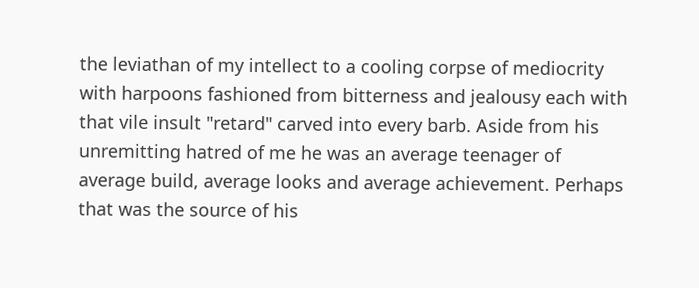the leviathan of my intellect to a cooling corpse of mediocrity with harpoons fashioned from bitterness and jealousy each with that vile insult "retard" carved into every barb. Aside from his unremitting hatred of me he was an average teenager of average build, average looks and average achievement. Perhaps that was the source of his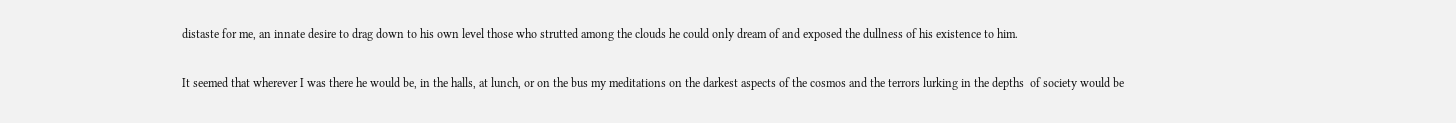distaste for me, an innate desire to drag down to his own level those who strutted among the clouds he could only dream of and exposed the dullness of his existence to him.

It seemed that wherever I was there he would be, in the halls, at lunch, or on the bus my meditations on the darkest aspects of the cosmos and the terrors lurking in the depths  of society would be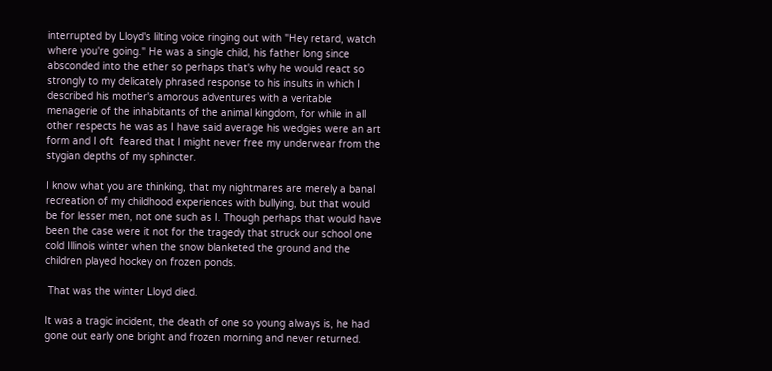interrupted by Lloyd's lilting voice ringing out with "Hey retard, watch where you're going." He was a single child, his father long since absconded into the ether so perhaps that's why he would react so strongly to my delicately phrased response to his insults in which I described his mother's amorous adventures with a veritable menagerie of the inhabitants of the animal kingdom, for while in all other respects he was as I have said average his wedgies were an art form and I oft  feared that I might never free my underwear from the stygian depths of my sphincter.

I know what you are thinking, that my nightmares are merely a banal recreation of my childhood experiences with bullying, but that would be for lesser men, not one such as I. Though perhaps that would have been the case were it not for the tragedy that struck our school one cold Illinois winter when the snow blanketed the ground and the children played hockey on frozen ponds.

 That was the winter Lloyd died.

It was a tragic incident, the death of one so young always is, he had gone out early one bright and frozen morning and never returned.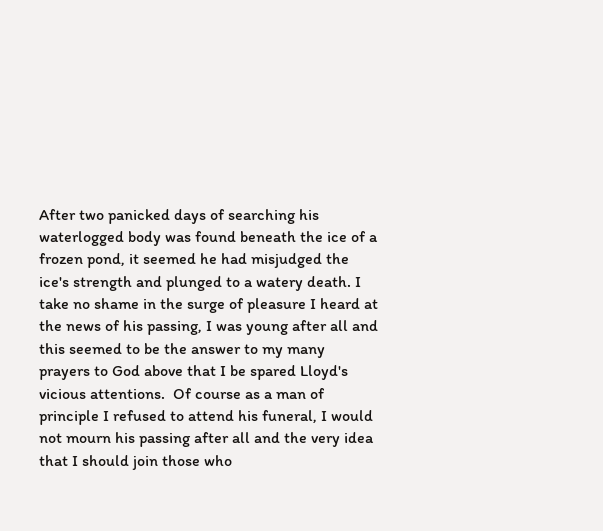After two panicked days of searching his waterlogged body was found beneath the ice of a frozen pond, it seemed he had misjudged the ice's strength and plunged to a watery death. I take no shame in the surge of pleasure I heard at the news of his passing, I was young after all and this seemed to be the answer to my many prayers to God above that I be spared Lloyd's vicious attentions.  Of course as a man of principle I refused to attend his funeral, I would not mourn his passing after all and the very idea that I should join those who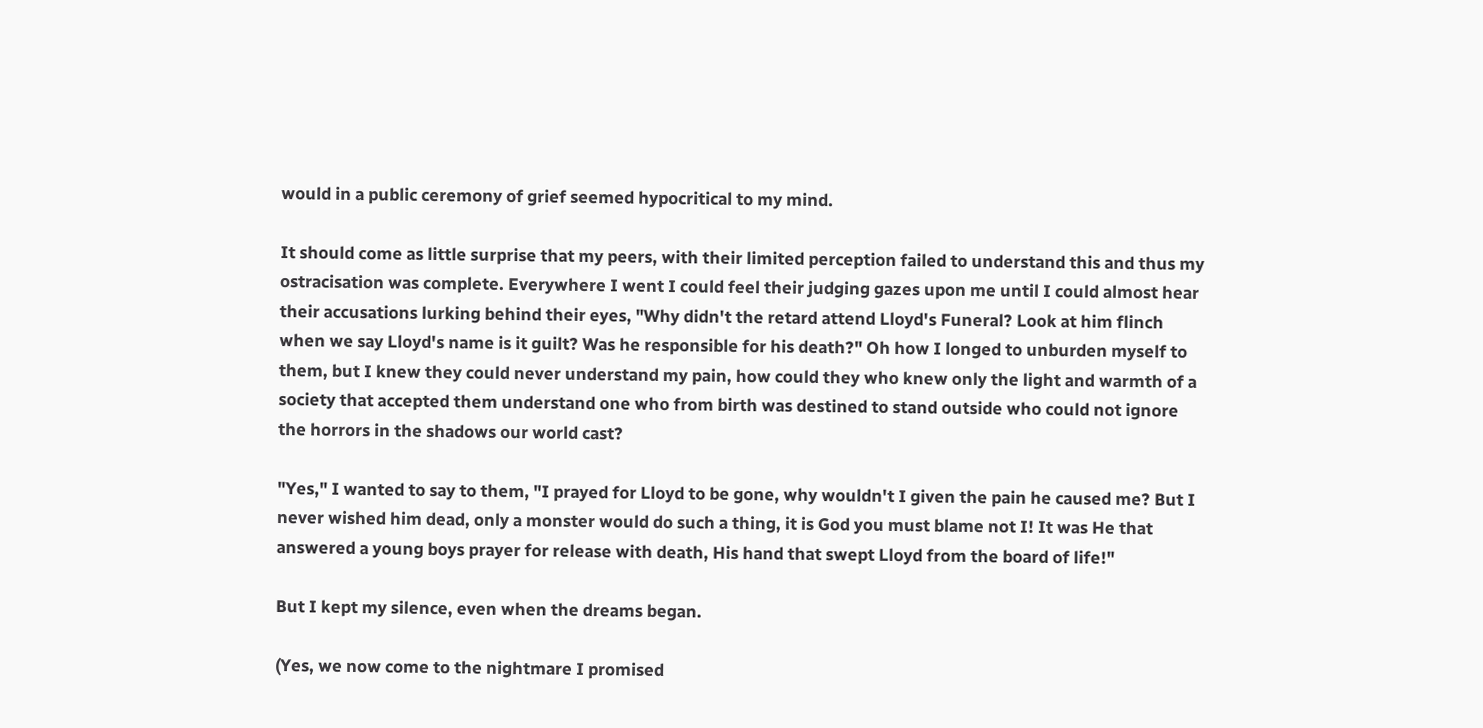would in a public ceremony of grief seemed hypocritical to my mind.

It should come as little surprise that my peers, with their limited perception failed to understand this and thus my ostracisation was complete. Everywhere I went I could feel their judging gazes upon me until I could almost hear their accusations lurking behind their eyes, "Why didn't the retard attend Lloyd's Funeral? Look at him flinch when we say Lloyd's name is it guilt? Was he responsible for his death?" Oh how I longed to unburden myself to them, but I knew they could never understand my pain, how could they who knew only the light and warmth of a society that accepted them understand one who from birth was destined to stand outside who could not ignore the horrors in the shadows our world cast?

"Yes," I wanted to say to them, "I prayed for Lloyd to be gone, why wouldn't I given the pain he caused me? But I never wished him dead, only a monster would do such a thing, it is God you must blame not I! It was He that answered a young boys prayer for release with death, His hand that swept Lloyd from the board of life!"

But I kept my silence, even when the dreams began.

(Yes, we now come to the nightmare I promised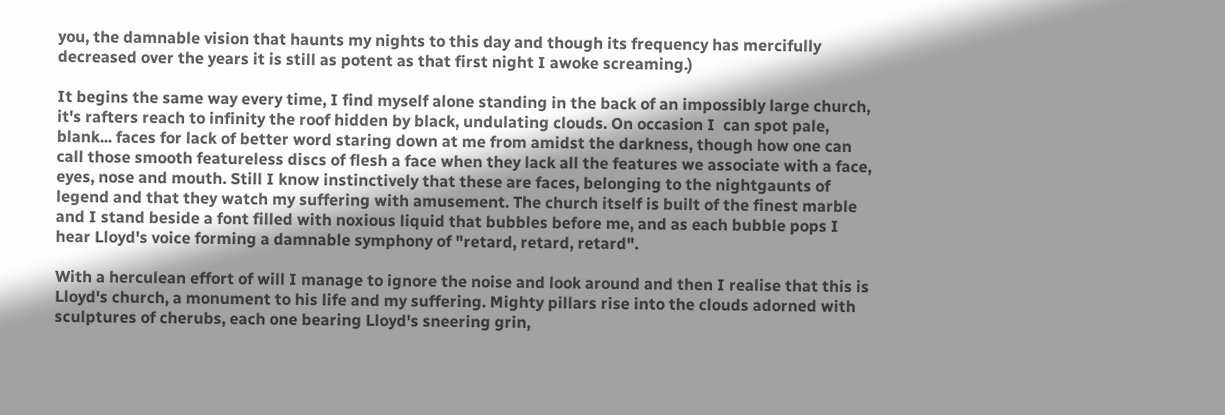you, the damnable vision that haunts my nights to this day and though its frequency has mercifully decreased over the years it is still as potent as that first night I awoke screaming.)

It begins the same way every time, I find myself alone standing in the back of an impossibly large church, it's rafters reach to infinity the roof hidden by black, undulating clouds. On occasion I  can spot pale, blank... faces for lack of better word staring down at me from amidst the darkness, though how one can call those smooth featureless discs of flesh a face when they lack all the features we associate with a face, eyes, nose and mouth. Still I know instinctively that these are faces, belonging to the nightgaunts of legend and that they watch my suffering with amusement. The church itself is built of the finest marble and I stand beside a font filled with noxious liquid that bubbles before me, and as each bubble pops I hear Lloyd's voice forming a damnable symphony of "retard, retard, retard".

With a herculean effort of will I manage to ignore the noise and look around and then I realise that this is Lloyd's church, a monument to his life and my suffering. Mighty pillars rise into the clouds adorned with sculptures of cherubs, each one bearing Lloyd's sneering grin,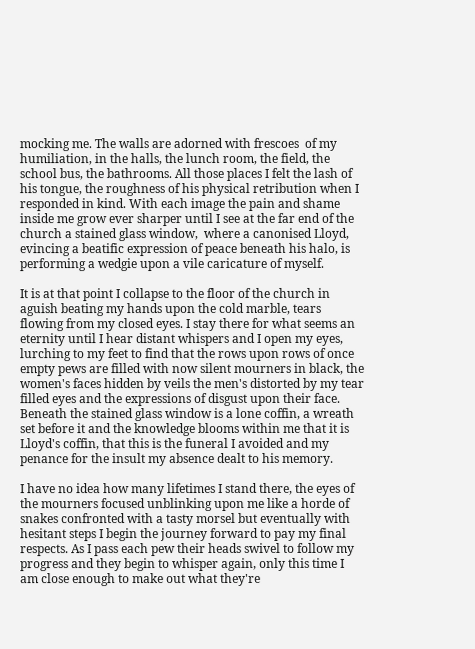mocking me. The walls are adorned with frescoes  of my humiliation, in the halls, the lunch room, the field, the school bus, the bathrooms. All those places I felt the lash of his tongue, the roughness of his physical retribution when I responded in kind. With each image the pain and shame inside me grow ever sharper until I see at the far end of the church a stained glass window,  where a canonised Lloyd, evincing a beatific expression of peace beneath his halo, is performing a wedgie upon a vile caricature of myself.

It is at that point I collapse to the floor of the church in aguish beating my hands upon the cold marble, tears flowing from my closed eyes. I stay there for what seems an eternity until I hear distant whispers and I open my eyes, lurching to my feet to find that the rows upon rows of once empty pews are filled with now silent mourners in black, the women's faces hidden by veils the men's distorted by my tear filled eyes and the expressions of disgust upon their face. Beneath the stained glass window is a lone coffin, a wreath set before it and the knowledge blooms within me that it is Lloyd's coffin, that this is the funeral I avoided and my penance for the insult my absence dealt to his memory.

I have no idea how many lifetimes I stand there, the eyes of the mourners focused unblinking upon me like a horde of snakes confronted with a tasty morsel but eventually with hesitant steps I begin the journey forward to pay my final respects. As I pass each pew their heads swivel to follow my progress and they begin to whisper again, only this time I am close enough to make out what they're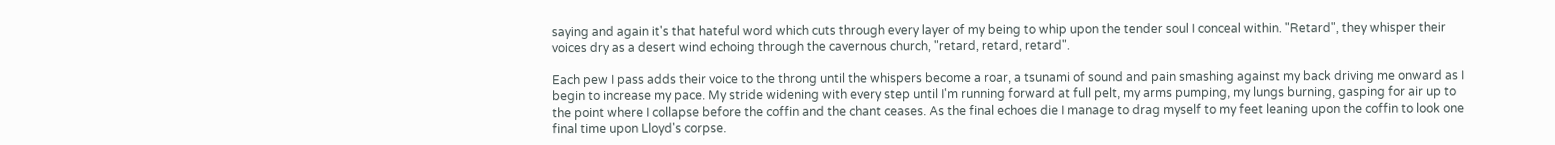saying and again it's that hateful word which cuts through every layer of my being to whip upon the tender soul I conceal within. "Retard", they whisper their voices dry as a desert wind echoing through the cavernous church, "retard, retard, retard".

Each pew I pass adds their voice to the throng until the whispers become a roar, a tsunami of sound and pain smashing against my back driving me onward as I begin to increase my pace. My stride widening with every step until I'm running forward at full pelt, my arms pumping, my lungs burning, gasping for air up to the point where I collapse before the coffin and the chant ceases. As the final echoes die I manage to drag myself to my feet leaning upon the coffin to look one final time upon Lloyd's corpse.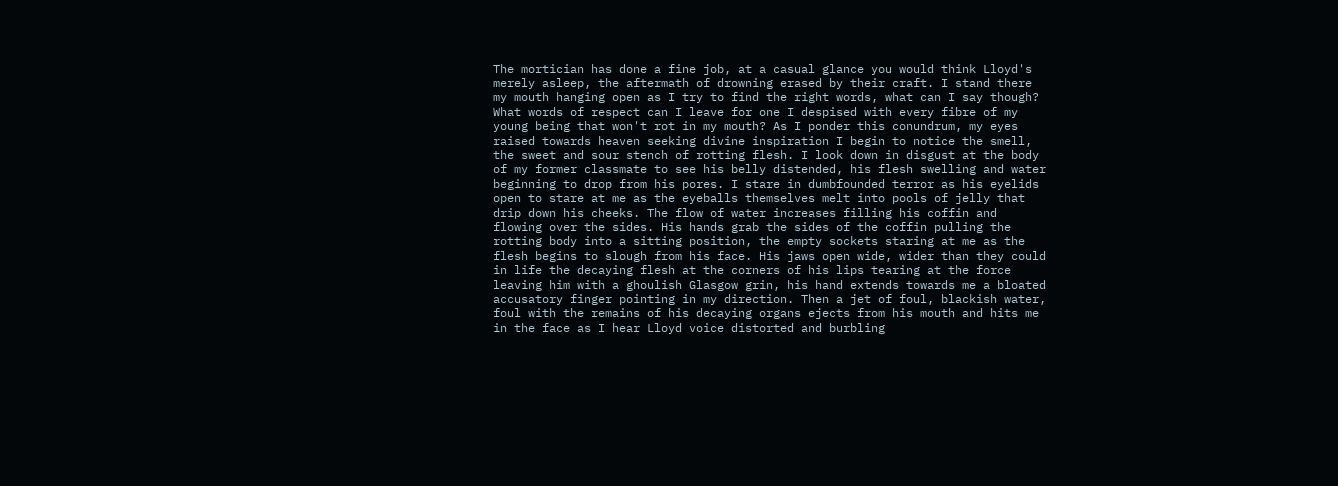The mortician has done a fine job, at a casual glance you would think Lloyd's merely asleep, the aftermath of drowning erased by their craft. I stand there my mouth hanging open as I try to find the right words, what can I say though? What words of respect can I leave for one I despised with every fibre of my young being that won't rot in my mouth? As I ponder this conundrum, my eyes raised towards heaven seeking divine inspiration I begin to notice the smell,  the sweet and sour stench of rotting flesh. I look down in disgust at the body of my former classmate to see his belly distended, his flesh swelling and water beginning to drop from his pores. I stare in dumbfounded terror as his eyelids open to stare at me as the eyeballs themselves melt into pools of jelly that drip down his cheeks. The flow of water increases filling his coffin and flowing over the sides. His hands grab the sides of the coffin pulling the rotting body into a sitting position, the empty sockets staring at me as the flesh begins to slough from his face. His jaws open wide, wider than they could in life the decaying flesh at the corners of his lips tearing at the force leaving him with a ghoulish Glasgow grin, his hand extends towards me a bloated accusatory finger pointing in my direction. Then a jet of foul, blackish water, foul with the remains of his decaying organs ejects from his mouth and hits me in the face as I hear Lloyd voice distorted and burbling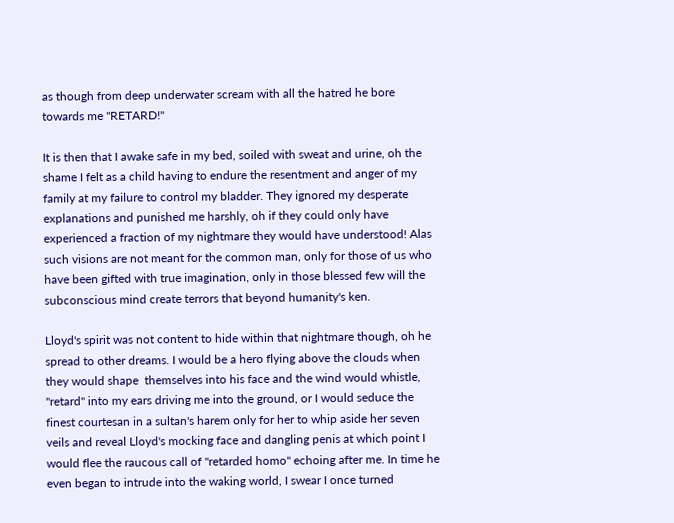as though from deep underwater scream with all the hatred he bore towards me "RETARD!"

It is then that I awake safe in my bed, soiled with sweat and urine, oh the shame I felt as a child having to endure the resentment and anger of my family at my failure to control my bladder. They ignored my desperate explanations and punished me harshly, oh if they could only have experienced a fraction of my nightmare they would have understood! Alas such visions are not meant for the common man, only for those of us who have been gifted with true imagination, only in those blessed few will the subconscious mind create terrors that beyond humanity's ken.

Lloyd's spirit was not content to hide within that nightmare though, oh he spread to other dreams. I would be a hero flying above the clouds when they would shape  themselves into his face and the wind would whistle, "retard" into my ears driving me into the ground, or I would seduce the finest courtesan in a sultan's harem only for her to whip aside her seven veils and reveal Lloyd's mocking face and dangling penis at which point I would flee the raucous call of "retarded homo" echoing after me. In time he even began to intrude into the waking world, I swear I once turned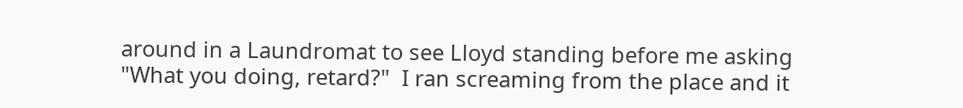around in a Laundromat to see Lloyd standing before me asking "What you doing, retard?"  I ran screaming from the place and it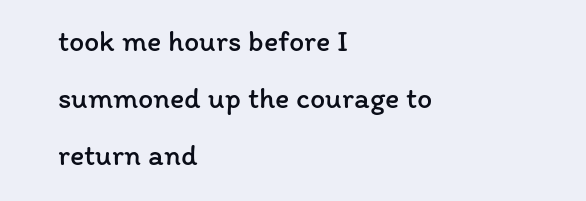took me hours before I summoned up the courage to return and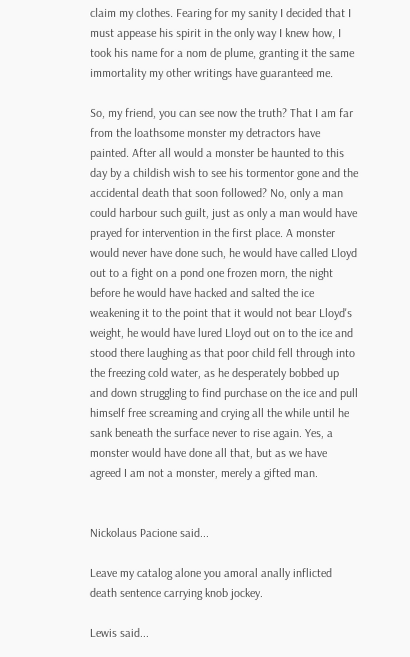claim my clothes. Fearing for my sanity I decided that I must appease his spirit in the only way I knew how, I took his name for a nom de plume, granting it the same immortality my other writings have guaranteed me.

So, my friend, you can see now the truth? That I am far from the loathsome monster my detractors have painted. After all would a monster be haunted to this day by a childish wish to see his tormentor gone and the accidental death that soon followed? No, only a man could harbour such guilt, just as only a man would have prayed for intervention in the first place. A monster would never have done such, he would have called Lloyd out to a fight on a pond one frozen morn, the night before he would have hacked and salted the ice weakening it to the point that it would not bear Lloyd's weight, he would have lured Lloyd out on to the ice and stood there laughing as that poor child fell through into the freezing cold water, as he desperately bobbed up and down struggling to find purchase on the ice and pull himself free screaming and crying all the while until he sank beneath the surface never to rise again. Yes, a monster would have done all that, but as we have agreed I am not a monster, merely a gifted man.


Nickolaus Pacione said...

Leave my catalog alone you amoral anally inflicted death sentence carrying knob jockey.

Lewis said...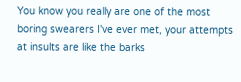You know you really are one of the most boring swearers I've ever met, your attempts at insults are like the barks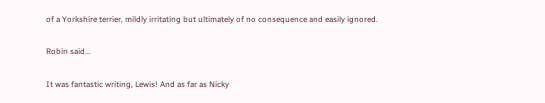of a Yorkshire terrier, mildly irritating but ultimately of no consequence and easily ignored.

Robin said...

It was fantastic writing, Lewis! And as far as Nicky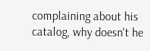complaining about his catalog, why doesn't he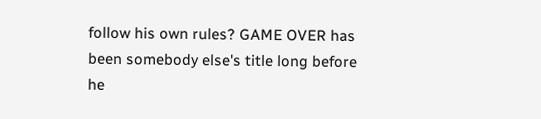follow his own rules? GAME OVER has been somebody else's title long before he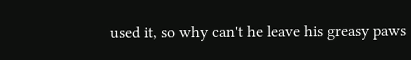used it, so why can't he leave his greasy paws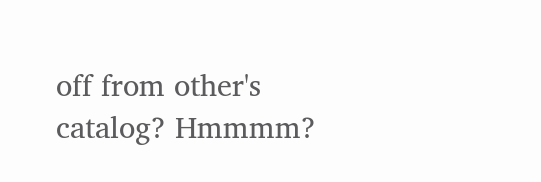off from other's catalog? Hmmmm?